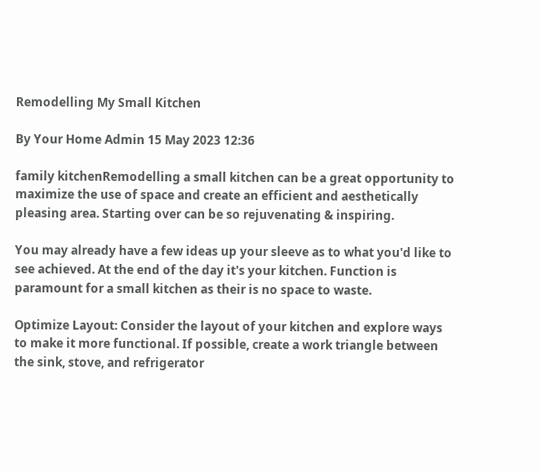Remodelling My Small Kitchen

By Your Home Admin 15 May 2023 12:36

family kitchenRemodelling a small kitchen can be a great opportunity to maximize the use of space and create an efficient and aesthetically pleasing area. Starting over can be so rejuvenating & inspiring.

You may already have a few ideas up your sleeve as to what you'd like to see achieved. At the end of the day it's your kitchen. Function is paramount for a small kitchen as their is no space to waste.

Optimize Layout: Consider the layout of your kitchen and explore ways to make it more functional. If possible, create a work triangle between the sink, stove, and refrigerator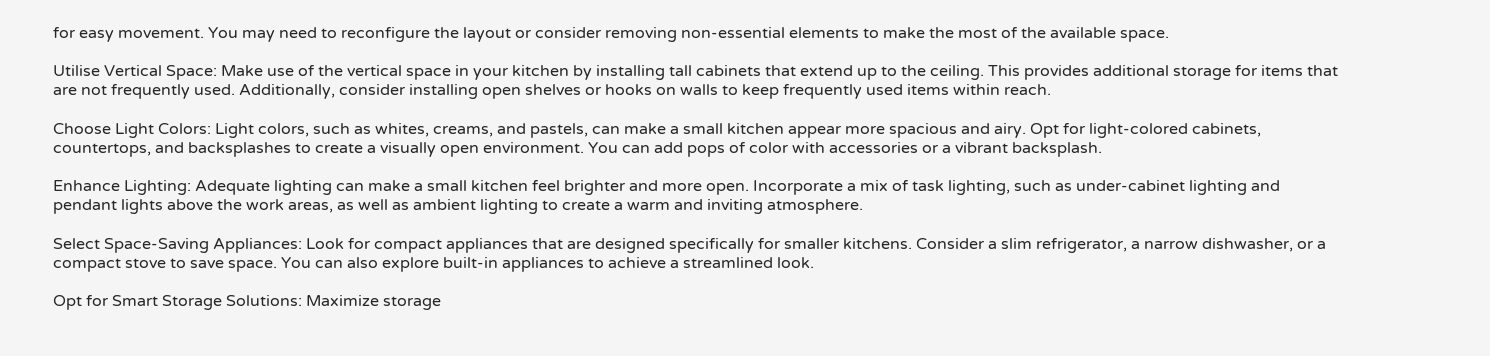for easy movement. You may need to reconfigure the layout or consider removing non-essential elements to make the most of the available space.

Utilise Vertical Space: Make use of the vertical space in your kitchen by installing tall cabinets that extend up to the ceiling. This provides additional storage for items that are not frequently used. Additionally, consider installing open shelves or hooks on walls to keep frequently used items within reach.

Choose Light Colors: Light colors, such as whites, creams, and pastels, can make a small kitchen appear more spacious and airy. Opt for light-colored cabinets, countertops, and backsplashes to create a visually open environment. You can add pops of color with accessories or a vibrant backsplash.

Enhance Lighting: Adequate lighting can make a small kitchen feel brighter and more open. Incorporate a mix of task lighting, such as under-cabinet lighting and pendant lights above the work areas, as well as ambient lighting to create a warm and inviting atmosphere.

Select Space-Saving Appliances: Look for compact appliances that are designed specifically for smaller kitchens. Consider a slim refrigerator, a narrow dishwasher, or a compact stove to save space. You can also explore built-in appliances to achieve a streamlined look.

Opt for Smart Storage Solutions: Maximize storage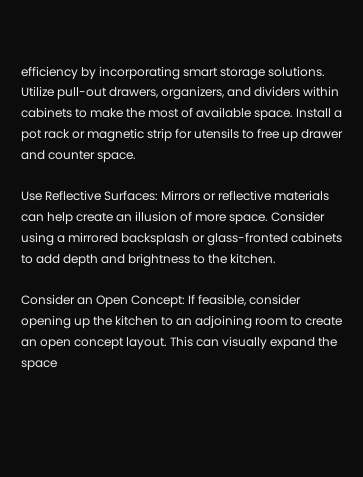efficiency by incorporating smart storage solutions. Utilize pull-out drawers, organizers, and dividers within cabinets to make the most of available space. Install a pot rack or magnetic strip for utensils to free up drawer and counter space.

Use Reflective Surfaces: Mirrors or reflective materials can help create an illusion of more space. Consider using a mirrored backsplash or glass-fronted cabinets to add depth and brightness to the kitchen.

Consider an Open Concept: If feasible, consider opening up the kitchen to an adjoining room to create an open concept layout. This can visually expand the space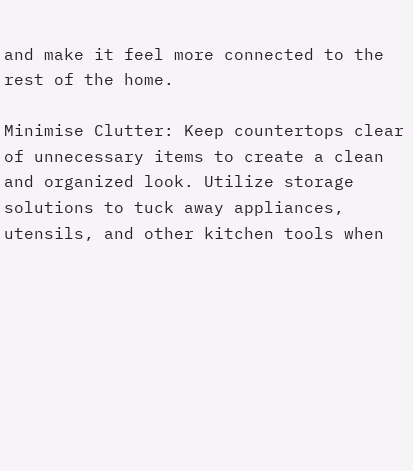and make it feel more connected to the rest of the home.

Minimise Clutter: Keep countertops clear of unnecessary items to create a clean and organized look. Utilize storage solutions to tuck away appliances, utensils, and other kitchen tools when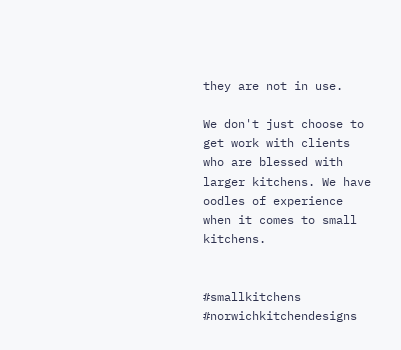they are not in use.

We don't just choose to get work with clients who are blessed with larger kitchens. We have oodles of experience when it comes to small kitchens.


#smallkitchens #norwichkitchendesigns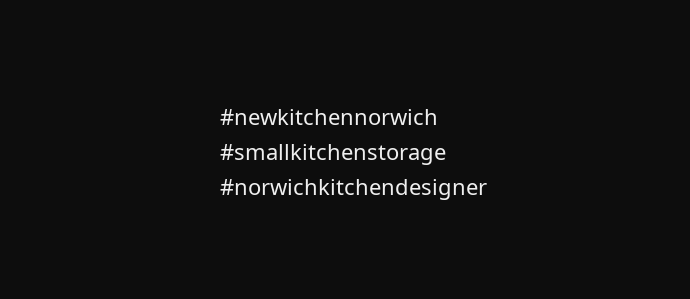#newkitchennorwich #smallkitchenstorage #norwichkitchendesigner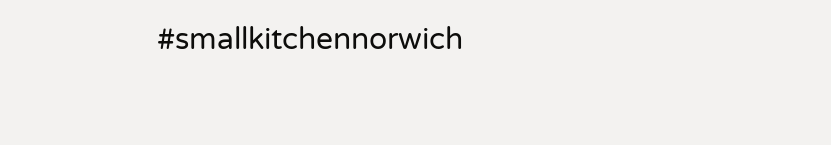#smallkitchennorwich